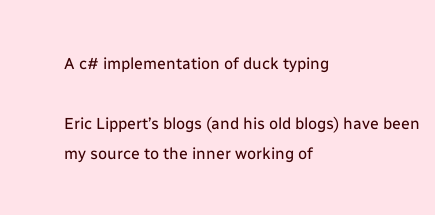A c# implementation of duck typing

Eric Lippert’s blogs (and his old blogs) have been my source to the inner working of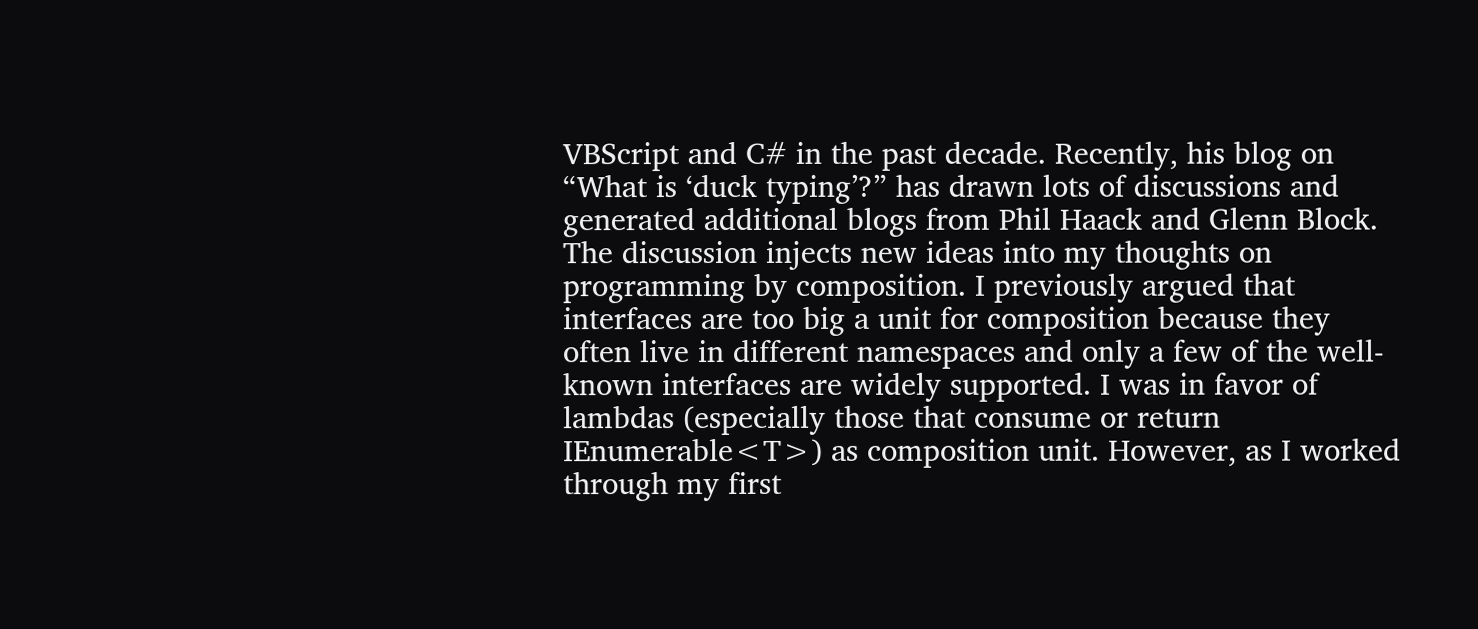VBScript and C# in the past decade. Recently, his blog on “What is ‘duck typing’?” has drawn lots of discussions and generated additional blogs from Phil Haack and Glenn Block. The discussion injects new ideas into my thoughts on programming by composition. I previously argued that interfaces are too big a unit for composition because they often live in different namespaces and only a few of the well-known interfaces are widely supported. I was in favor of lambdas (especially those that consume or return IEnumerable<T>) as composition unit. However, as I worked through my first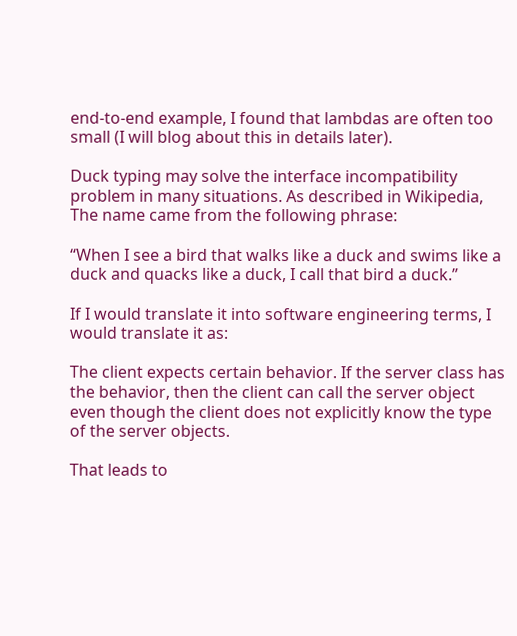end-to-end example, I found that lambdas are often too small (I will blog about this in details later).

Duck typing may solve the interface incompatibility problem in many situations. As described in Wikipedia, The name came from the following phrase:

“When I see a bird that walks like a duck and swims like a duck and quacks like a duck, I call that bird a duck.”

If I would translate it into software engineering terms, I would translate it as:

The client expects certain behavior. If the server class has the behavior, then the client can call the server object even though the client does not explicitly know the type of the server objects.

That leads to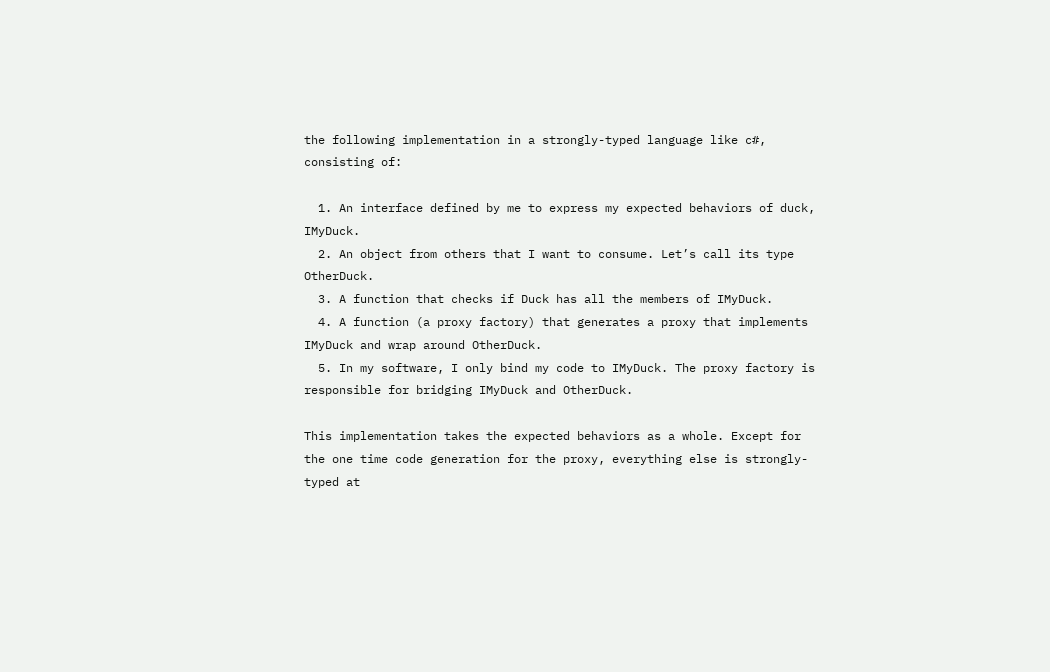the following implementation in a strongly-typed language like c#, consisting of:

  1. An interface defined by me to express my expected behaviors of duck, IMyDuck.
  2. An object from others that I want to consume. Let’s call its type OtherDuck.
  3. A function that checks if Duck has all the members of IMyDuck.
  4. A function (a proxy factory) that generates a proxy that implements IMyDuck and wrap around OtherDuck.
  5. In my software, I only bind my code to IMyDuck. The proxy factory is responsible for bridging IMyDuck and OtherDuck.

This implementation takes the expected behaviors as a whole. Except for the one time code generation for the proxy, everything else is strongly-typed at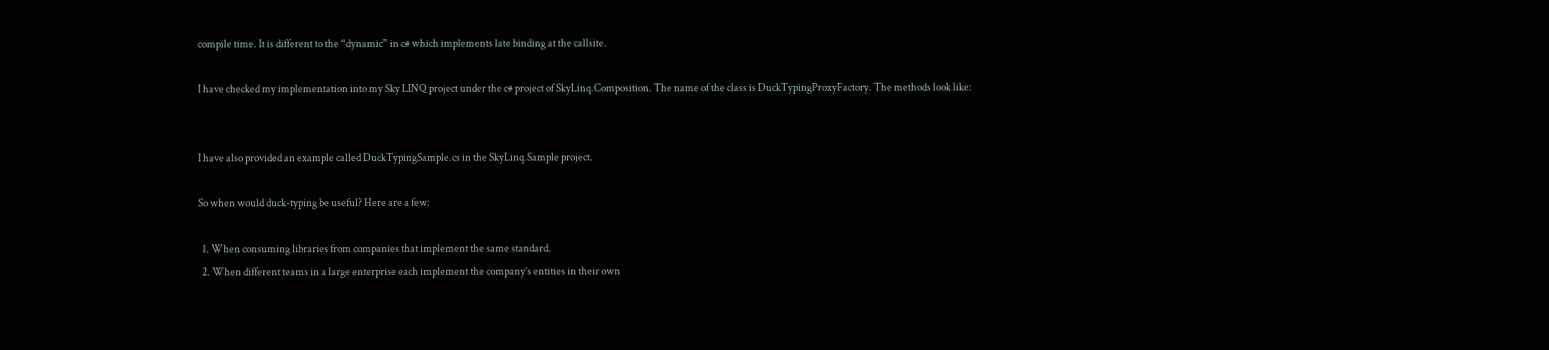compile time. It is different to the “dynamic” in c# which implements late binding at the callsite.

I have checked my implementation into my Sky LINQ project under the c# project of SkyLinq.Composition. The name of the class is DuckTypingProxyFactory. The methods look like:


I have also provided an example called DuckTypingSample.cs in the SkyLinq.Sample project.

So when would duck-typing be useful? Here are a few:

  1. When consuming libraries from companies that implement the same standard.
  2. When different teams in a large enterprise each implement the company’s entities in their own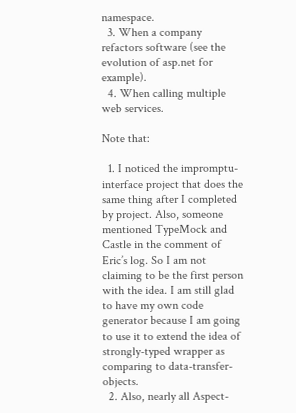namespace.
  3. When a company refactors software (see the evolution of asp.net for example).
  4. When calling multiple web services.

Note that:

  1. I noticed the impromptu-interface project that does the same thing after I completed by project. Also, someone mentioned TypeMock and Castle in the comment of Eric’s log. So I am not claiming to be the first person with the idea. I am still glad to have my own code generator because I am going to use it to extend the idea of strongly-typed wrapper as comparing to data-transfer-objects.
  2. Also, nearly all Aspect-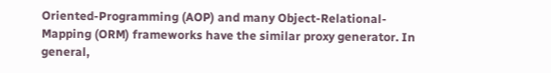Oriented-Programming (AOP) and many Object-Relational-Mapping (ORM) frameworks have the similar proxy generator. In general,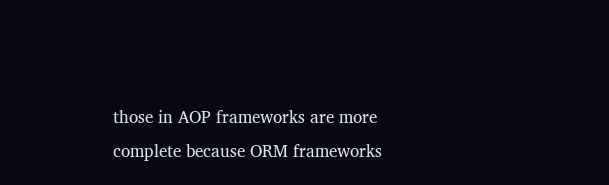those in AOP frameworks are more complete because ORM frameworks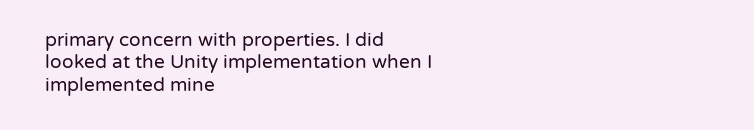primary concern with properties. I did looked at the Unity implementation when I implemented mine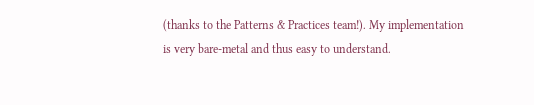(thanks to the Patterns & Practices team!). My implementation is very bare-metal and thus easy to understand.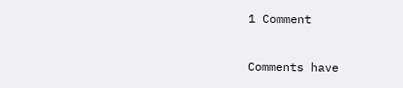1 Comment

Comments have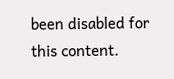been disabled for this content.